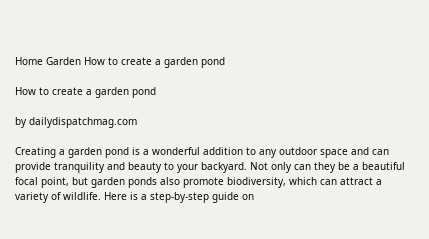Home Garden How to create a garden pond

How to create a garden pond

by dailydispatchmag.com

Creating a garden pond is a wonderful addition to any outdoor space and can provide tranquility and beauty to your backyard. Not only can they be a beautiful focal point, but garden ponds also promote biodiversity, which can attract a variety of wildlife. Here is a step-by-step guide on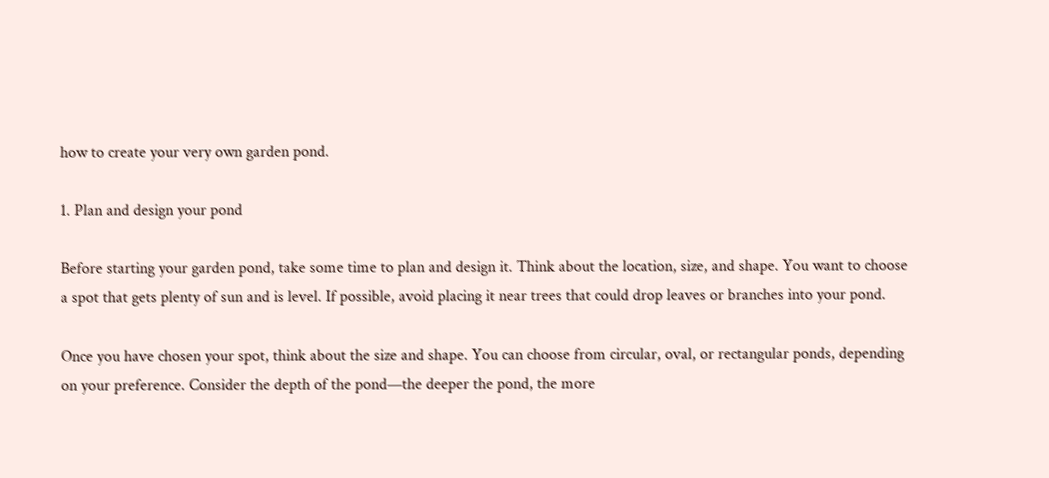how to create your very own garden pond.

1. Plan and design your pond

Before starting your garden pond, take some time to plan and design it. Think about the location, size, and shape. You want to choose a spot that gets plenty of sun and is level. If possible, avoid placing it near trees that could drop leaves or branches into your pond.

Once you have chosen your spot, think about the size and shape. You can choose from circular, oval, or rectangular ponds, depending on your preference. Consider the depth of the pond—the deeper the pond, the more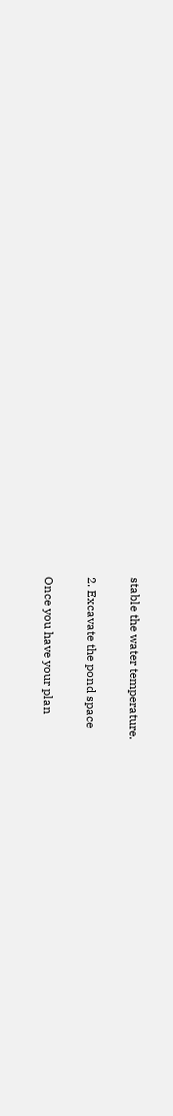stable the water temperature.

2. Excavate the pond space

Once you have your plan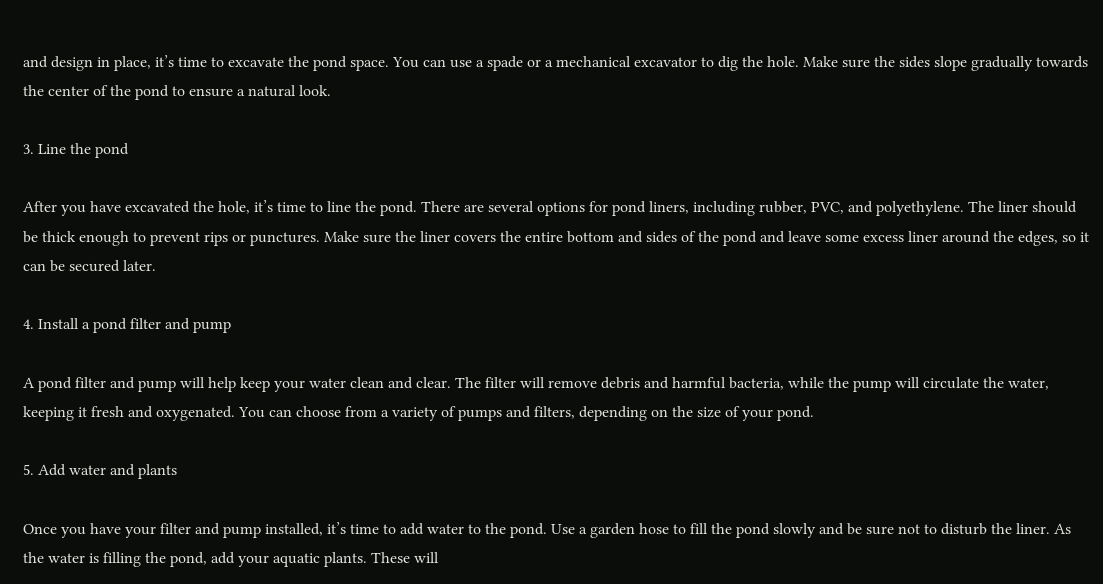and design in place, it’s time to excavate the pond space. You can use a spade or a mechanical excavator to dig the hole. Make sure the sides slope gradually towards the center of the pond to ensure a natural look.

3. Line the pond

After you have excavated the hole, it’s time to line the pond. There are several options for pond liners, including rubber, PVC, and polyethylene. The liner should be thick enough to prevent rips or punctures. Make sure the liner covers the entire bottom and sides of the pond and leave some excess liner around the edges, so it can be secured later.

4. Install a pond filter and pump

A pond filter and pump will help keep your water clean and clear. The filter will remove debris and harmful bacteria, while the pump will circulate the water, keeping it fresh and oxygenated. You can choose from a variety of pumps and filters, depending on the size of your pond.

5. Add water and plants

Once you have your filter and pump installed, it’s time to add water to the pond. Use a garden hose to fill the pond slowly and be sure not to disturb the liner. As the water is filling the pond, add your aquatic plants. These will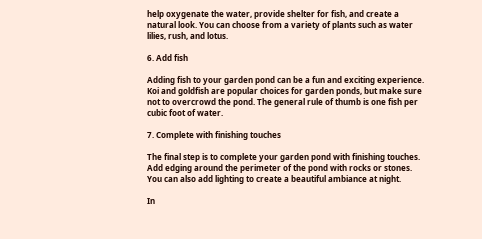help oxygenate the water, provide shelter for fish, and create a natural look. You can choose from a variety of plants such as water lilies, rush, and lotus.

6. Add fish

Adding fish to your garden pond can be a fun and exciting experience. Koi and goldfish are popular choices for garden ponds, but make sure not to overcrowd the pond. The general rule of thumb is one fish per cubic foot of water.

7. Complete with finishing touches

The final step is to complete your garden pond with finishing touches. Add edging around the perimeter of the pond with rocks or stones. You can also add lighting to create a beautiful ambiance at night.

In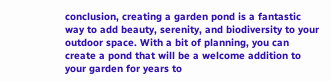conclusion, creating a garden pond is a fantastic way to add beauty, serenity, and biodiversity to your outdoor space. With a bit of planning, you can create a pond that will be a welcome addition to your garden for years to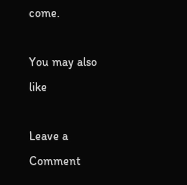come.

You may also like

Leave a Comment